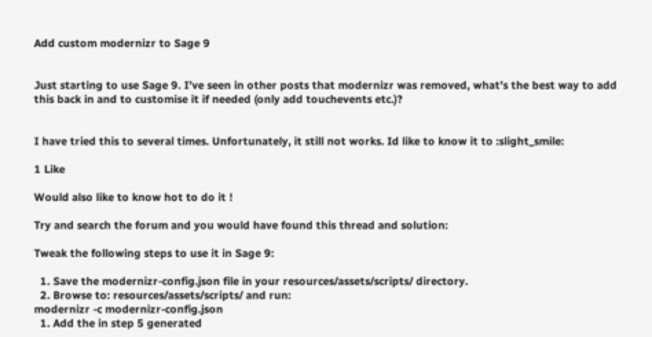Add custom modernizr to Sage 9


Just starting to use Sage 9. I’ve seen in other posts that modernizr was removed, what’s the best way to add this back in and to customise it if needed (only add touchevents etc.)?


I have tried this to several times. Unfortunately, it still not works. Id like to know it to :slight_smile:

1 Like

Would also like to know hot to do it !

Try and search the forum and you would have found this thread and solution:

Tweak the following steps to use it in Sage 9:

  1. Save the modernizr-config.json file in your resources/assets/scripts/ directory.
  2. Browse to: resources/assets/scripts/ and run:
modernizr -c modernizr-config.json
  1. Add the in step 5 generated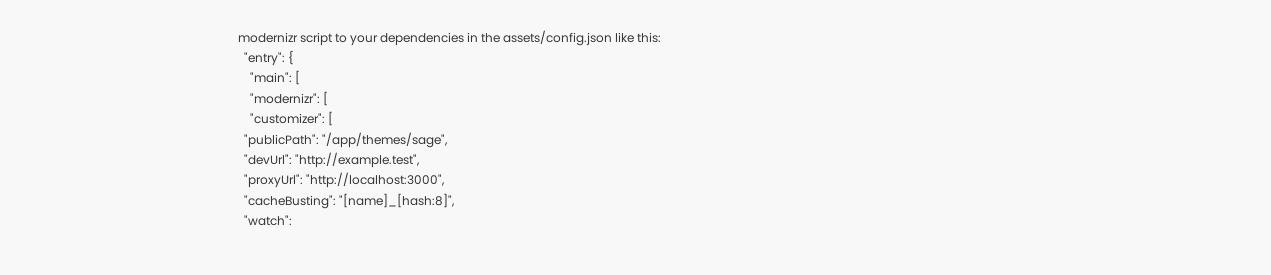modernizr script to your dependencies in the assets/config.json like this:
  "entry": {
    "main": [
    "modernizr": [
    "customizer": [
  "publicPath": "/app/themes/sage",
  "devUrl": "http://example.test",
  "proxyUrl": "http://localhost:3000",
  "cacheBusting": "[name]_[hash:8]",
  "watch":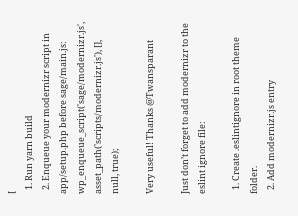[
  1. Run yarn build
  2. Enqueue your modernizr script in app/setup.php before sage/main.js:
wp_enqueue_script('sage/modernizr.js', asset_path('scripts/modernizr.js'), [], null, true);

Very useful! Thanks @Twansparant

Just don’t forget to add modernizr to the eslint ignore file:

  1. Create .eslintignore in root theme folder.
  2. Add modernizr.js entry